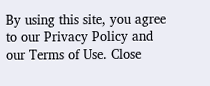By using this site, you agree to our Privacy Policy and our Terms of Use. Close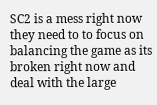SC2 is a mess right now they need to to focus on balancing the game as its broken right now and deal with the large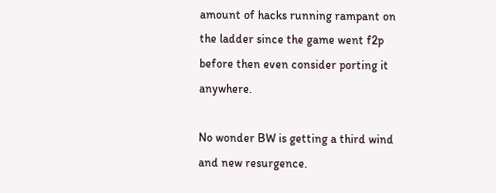amount of hacks running rampant on the ladder since the game went f2p before then even consider porting it anywhere.

No wonder BW is getting a third wind and new resurgence.